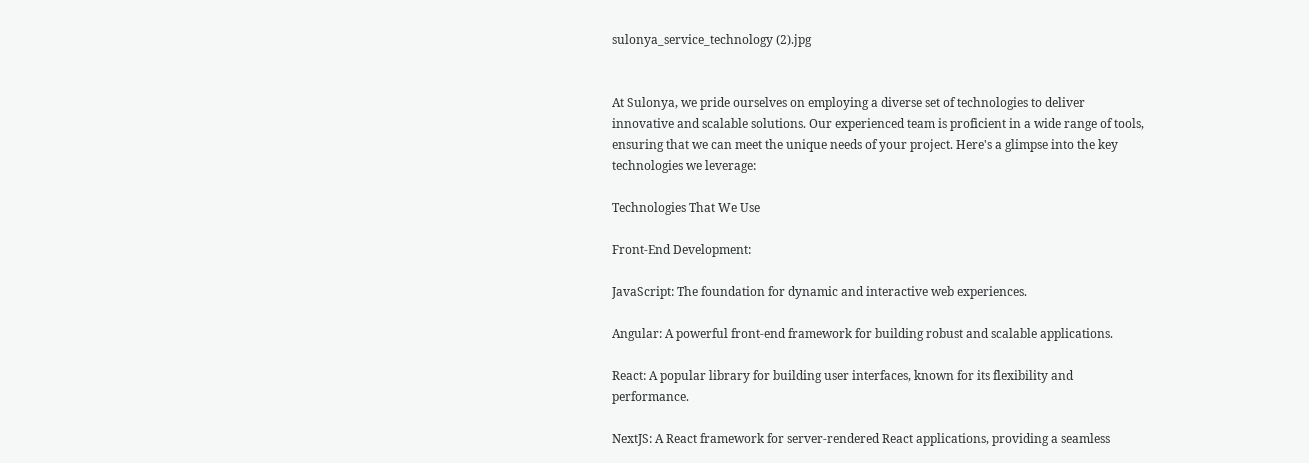sulonya_service_technology (2).jpg


At Sulonya, we pride ourselves on employing a diverse set of technologies to deliver innovative and scalable solutions. Our experienced team is proficient in a wide range of tools, ensuring that we can meet the unique needs of your project. Here's a glimpse into the key technologies we leverage:

Technologies That We Use

Front-End Development:

JavaScript: The foundation for dynamic and interactive web experiences.

Angular: A powerful front-end framework for building robust and scalable applications.

React: A popular library for building user interfaces, known for its flexibility and performance.

NextJS: A React framework for server-rendered React applications, providing a seamless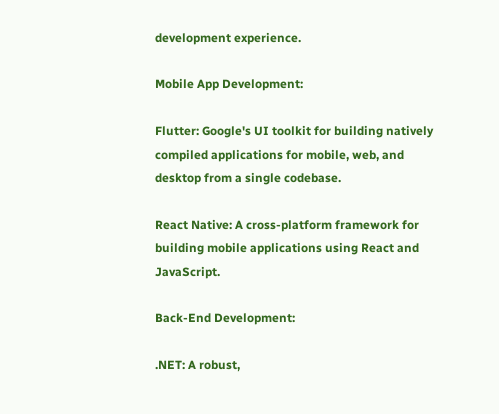development experience.

Mobile App Development:

Flutter: Google's UI toolkit for building natively compiled applications for mobile, web, and desktop from a single codebase.

React Native: A cross-platform framework for building mobile applications using React and JavaScript.

Back-End Development:

.NET: A robust,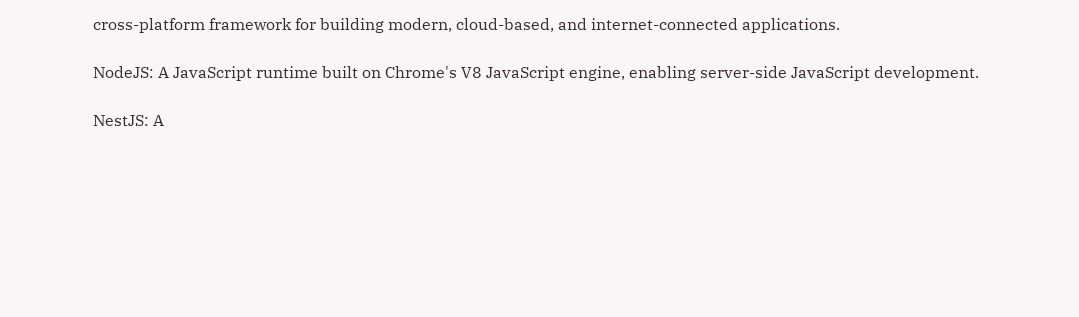cross-platform framework for building modern, cloud-based, and internet-connected applications.

NodeJS: A JavaScript runtime built on Chrome's V8 JavaScript engine, enabling server-side JavaScript development.

NestJS: A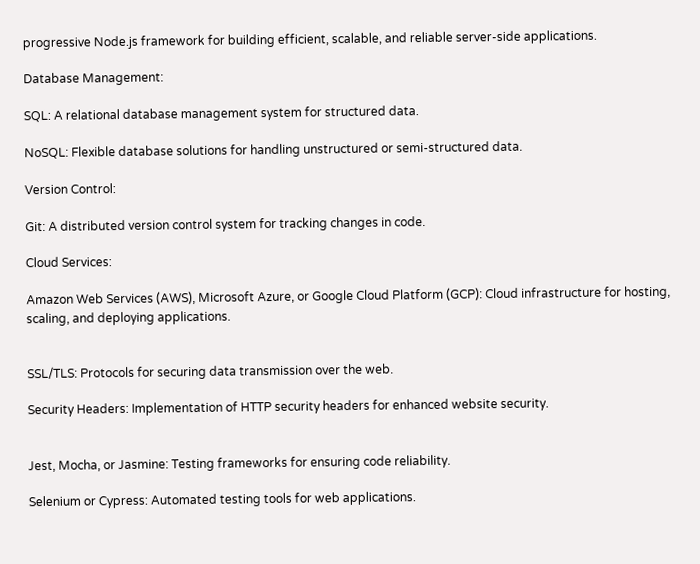progressive Node.js framework for building efficient, scalable, and reliable server-side applications.

Database Management:

SQL: A relational database management system for structured data.

NoSQL: Flexible database solutions for handling unstructured or semi-structured data.

Version Control:

Git: A distributed version control system for tracking changes in code.

Cloud Services:

Amazon Web Services (AWS), Microsoft Azure, or Google Cloud Platform (GCP): Cloud infrastructure for hosting, scaling, and deploying applications.


SSL/TLS: Protocols for securing data transmission over the web.

Security Headers: Implementation of HTTP security headers for enhanced website security.


Jest, Mocha, or Jasmine: Testing frameworks for ensuring code reliability.

Selenium or Cypress: Automated testing tools for web applications.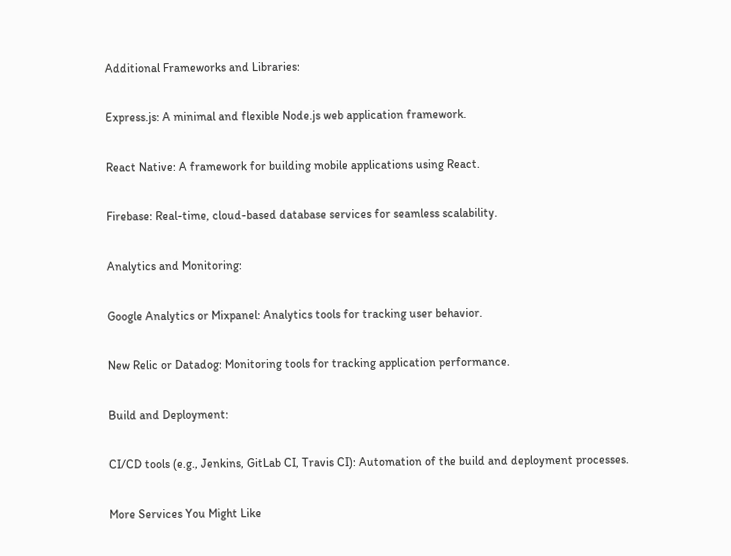Additional Frameworks and Libraries:

Express.js: A minimal and flexible Node.js web application framework.

React Native: A framework for building mobile applications using React.

Firebase: Real-time, cloud-based database services for seamless scalability.

Analytics and Monitoring:

Google Analytics or Mixpanel: Analytics tools for tracking user behavior.

New Relic or Datadog: Monitoring tools for tracking application performance.

Build and Deployment:

CI/CD tools (e.g., Jenkins, GitLab CI, Travis CI): Automation of the build and deployment processes.

More Services You Might Like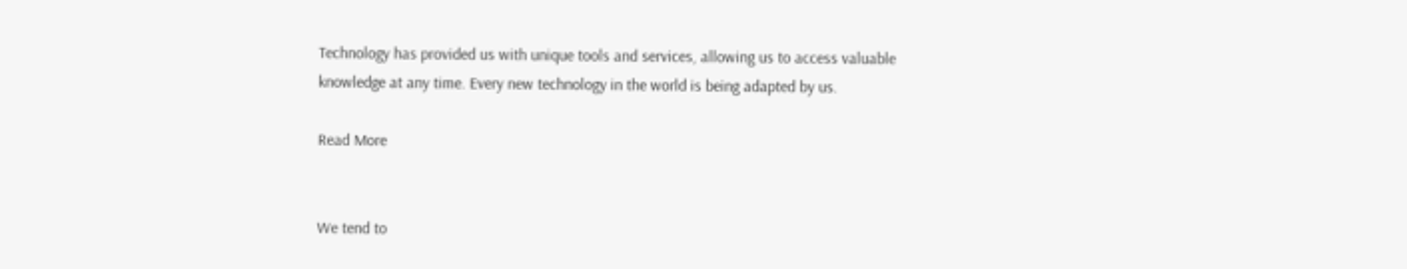Technology has provided us with unique tools and services, allowing us to access valuable knowledge at any time. Every new technology in the world is being adapted by us.

Read More


We tend to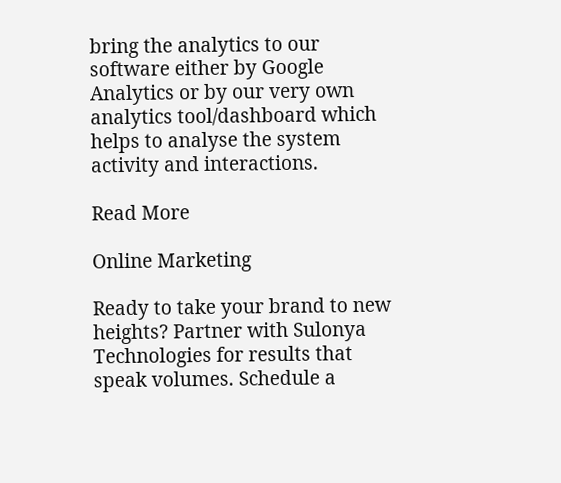bring the analytics to our software either by Google Analytics or by our very own analytics tool/dashboard which helps to analyse the system activity and interactions.

Read More

Online Marketing

Ready to take your brand to new heights? Partner with Sulonya Technologies for results that speak volumes. Schedule a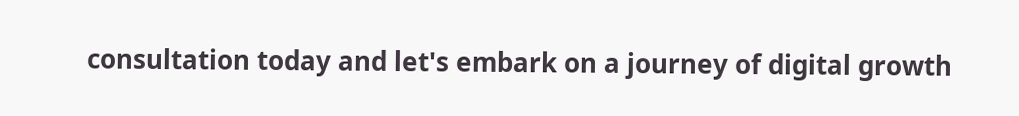consultation today and let's embark on a journey of digital growth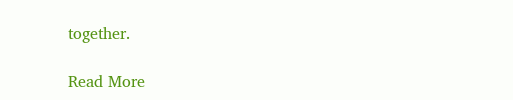together.

Read More